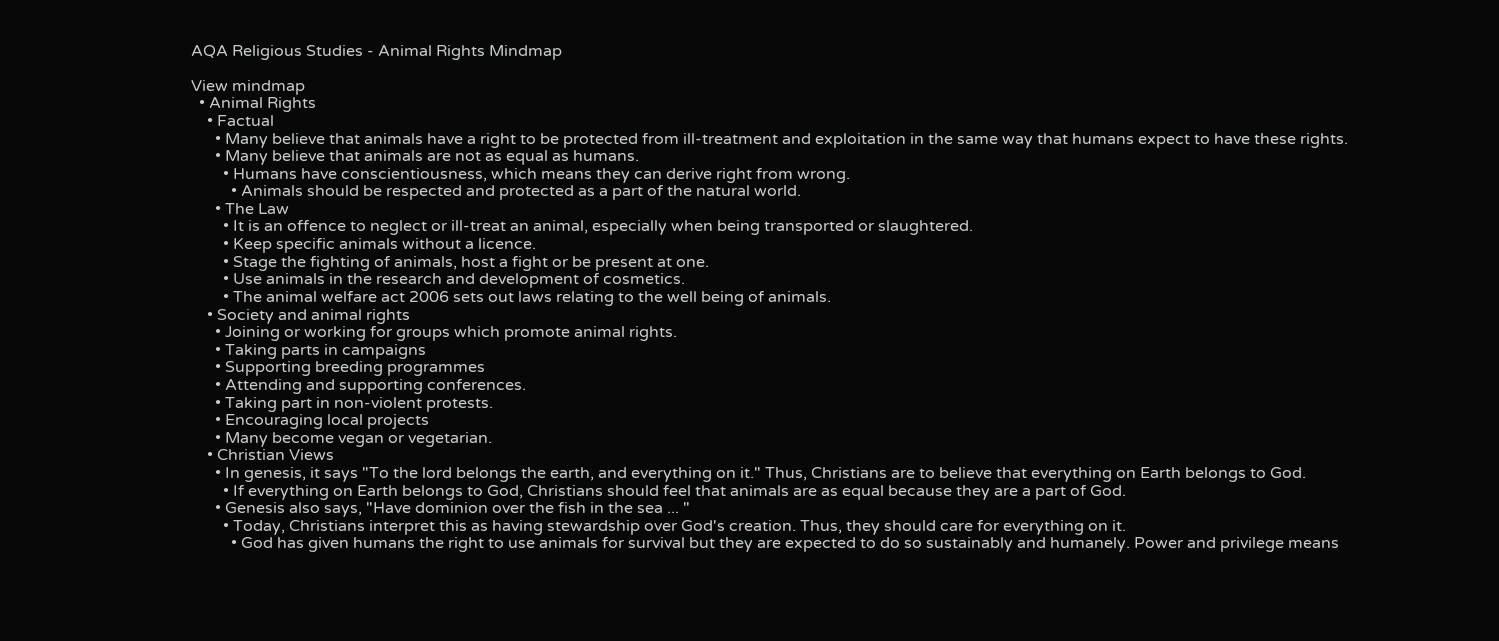AQA Religious Studies - Animal Rights Mindmap

View mindmap
  • Animal Rights
    • Factual
      • Many believe that animals have a right to be protected from ill-treatment and exploitation in the same way that humans expect to have these rights.
      • Many believe that animals are not as equal as humans.
        • Humans have conscientiousness, which means they can derive right from wrong.
          • Animals should be respected and protected as a part of the natural world.
      • The Law
        • It is an offence to neglect or ill-treat an animal, especially when being transported or slaughtered.
        • Keep specific animals without a licence.
        • Stage the fighting of animals, host a fight or be present at one.
        • Use animals in the research and development of cosmetics.
        • The animal welfare act 2006 sets out laws relating to the well being of animals.
    • Society and animal rights
      • Joining or working for groups which promote animal rights.
      • Taking parts in campaigns
      • Supporting breeding programmes
      • Attending and supporting conferences.
      • Taking part in non-violent protests.
      • Encouraging local projects
      • Many become vegan or vegetarian.
    • Christian Views
      • In genesis, it says "To the lord belongs the earth, and everything on it." Thus, Christians are to believe that everything on Earth belongs to God.
        • If everything on Earth belongs to God, Christians should feel that animals are as equal because they are a part of God.
      • Genesis also says, "Have dominion over the fish in the sea ... "
        • Today, Christians interpret this as having stewardship over God's creation. Thus, they should care for everything on it.
          • God has given humans the right to use animals for survival but they are expected to do so sustainably and humanely. Power and privilege means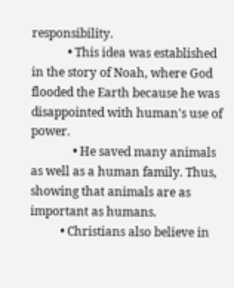responsibility.
            • This idea was established in the story of Noah, where God flooded the Earth because he was disappointed with human's use of power.
              • He saved many animals as well as a human family. Thus, showing that animals are as important as humans.
          • Christians also believe in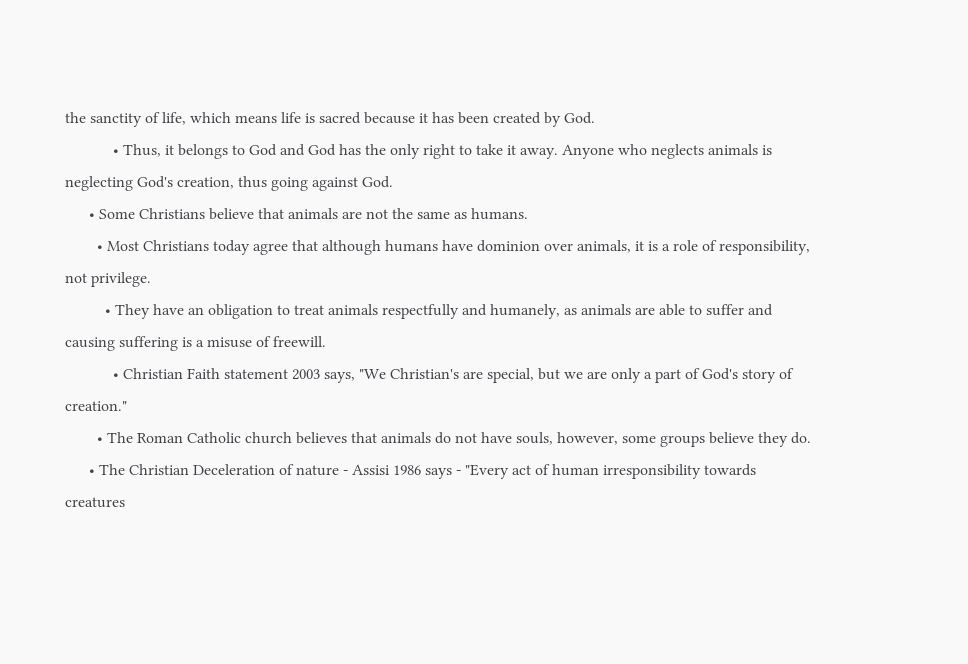the sanctity of life, which means life is sacred because it has been created by God.
            • Thus, it belongs to God and God has the only right to take it away. Anyone who neglects animals is neglecting God's creation, thus going against God.
      • Some Christians believe that animals are not the same as humans.
        • Most Christians today agree that although humans have dominion over animals, it is a role of responsibility, not privilege.
          • They have an obligation to treat animals respectfully and humanely, as animals are able to suffer and causing suffering is a misuse of freewill.
            • Christian Faith statement 2003 says, "We Christian's are special, but we are only a part of God's story of creation."
        • The Roman Catholic church believes that animals do not have souls, however, some groups believe they do.
      • The Christian Deceleration of nature - Assisi 1986 says - "Every act of human irresponsibility towards creatures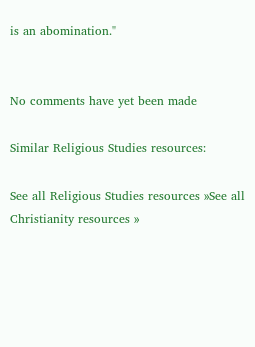is an abomination."


No comments have yet been made

Similar Religious Studies resources:

See all Religious Studies resources »See all Christianity resources »